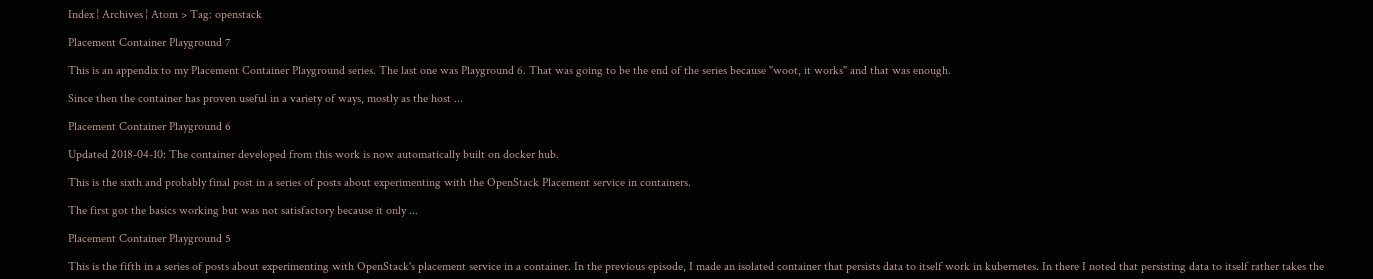Index ¦ Archives ¦ Atom > Tag: openstack

Placement Container Playground 7

This is an appendix to my Placement Container Playground series. The last one was Playground 6. That was going to be the end of the series because "woot, it works" and that was enough.

Since then the container has proven useful in a variety of ways, mostly as the host ...

Placement Container Playground 6

Updated 2018-04-10: The container developed from this work is now automatically built on docker hub.

This is the sixth and probably final post in a series of posts about experimenting with the OpenStack Placement service in containers.

The first got the basics working but was not satisfactory because it only ...

Placement Container Playground 5

This is the fifth in a series of posts about experimenting with OpenStack's placement service in a container. In the previous episode, I made an isolated container that persists data to itself work in kubernetes. In there I noted that persisting data to itself rather takes the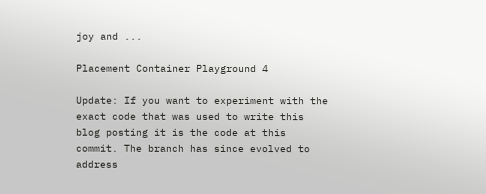joy and ...

Placement Container Playground 4

Update: If you want to experiment with the exact code that was used to write this blog posting it is the code at this commit. The branch has since evolved to address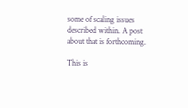some of scaling issues described within. A post about that is forthcoming.

This is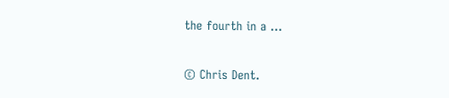the fourth in a ...

© Chris Dent.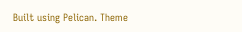Built using Pelican. Theme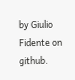by Giulio Fidente on github.